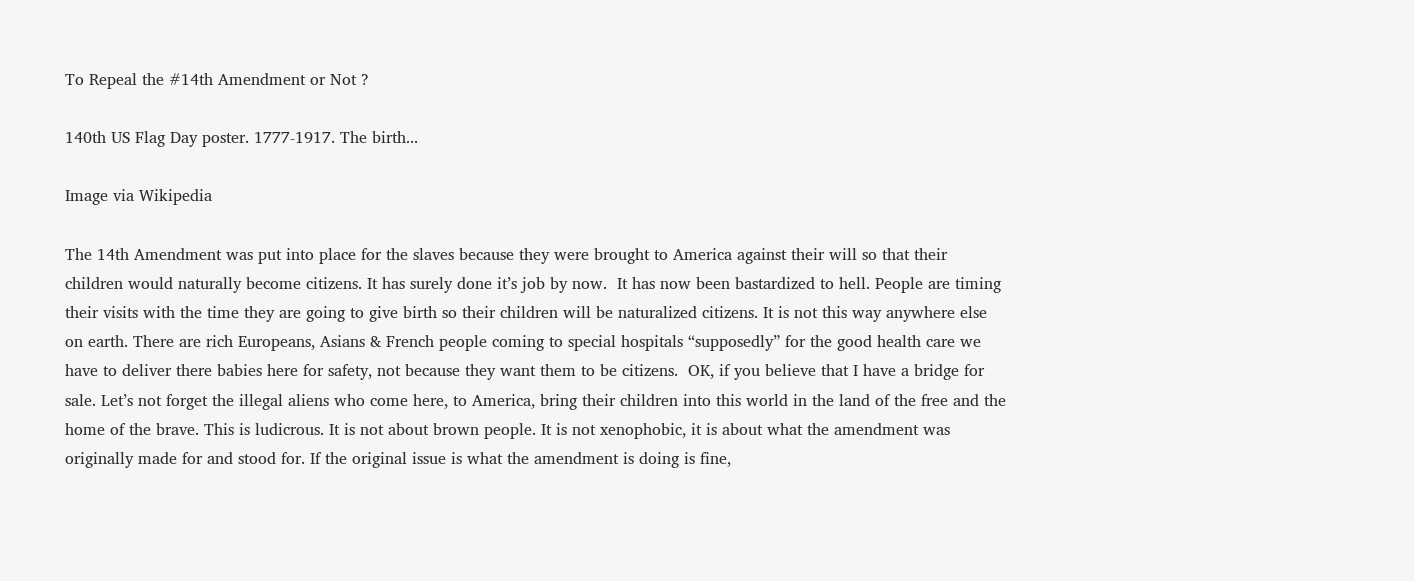To Repeal the #14th Amendment or Not ?

140th US Flag Day poster. 1777-1917. The birth...

Image via Wikipedia

The 14th Amendment was put into place for the slaves because they were brought to America against their will so that their children would naturally become citizens. It has surely done it’s job by now.  It has now been bastardized to hell. People are timing their visits with the time they are going to give birth so their children will be naturalized citizens. It is not this way anywhere else on earth. There are rich Europeans, Asians & French people coming to special hospitals “supposedly” for the good health care we have to deliver there babies here for safety, not because they want them to be citizens.  OK, if you believe that I have a bridge for sale. Let’s not forget the illegal aliens who come here, to America, bring their children into this world in the land of the free and the home of the brave. This is ludicrous. It is not about brown people. It is not xenophobic, it is about what the amendment was originally made for and stood for. If the original issue is what the amendment is doing is fine,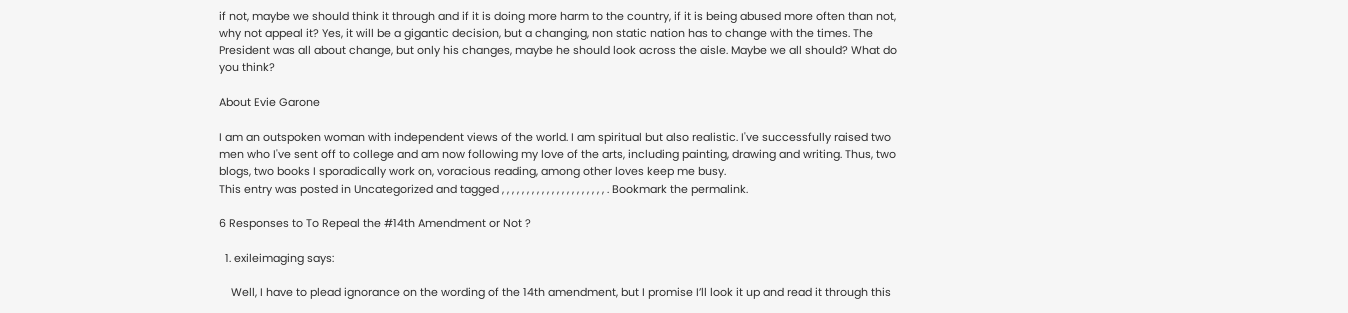if not, maybe we should think it through and if it is doing more harm to the country, if it is being abused more often than not, why not appeal it? Yes, it will be a gigantic decision, but a changing, non static nation has to change with the times. The President was all about change, but only his changes, maybe he should look across the aisle. Maybe we all should? What do you think?

About Evie Garone

I am an outspoken woman with independent views of the world. I am spiritual but also realistic. I've successfully raised two men who I've sent off to college and am now following my love of the arts, including painting, drawing and writing. Thus, two blogs, two books I sporadically work on, voracious reading, among other loves keep me busy.
This entry was posted in Uncategorized and tagged , , , , , , , , , , , , , , , , , , , , , . Bookmark the permalink.

6 Responses to To Repeal the #14th Amendment or Not ?

  1. exileimaging says:

    Well, I have to plead ignorance on the wording of the 14th amendment, but I promise I’ll look it up and read it through this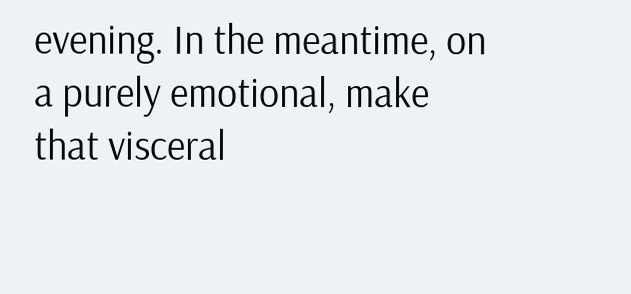evening. In the meantime, on a purely emotional, make that visceral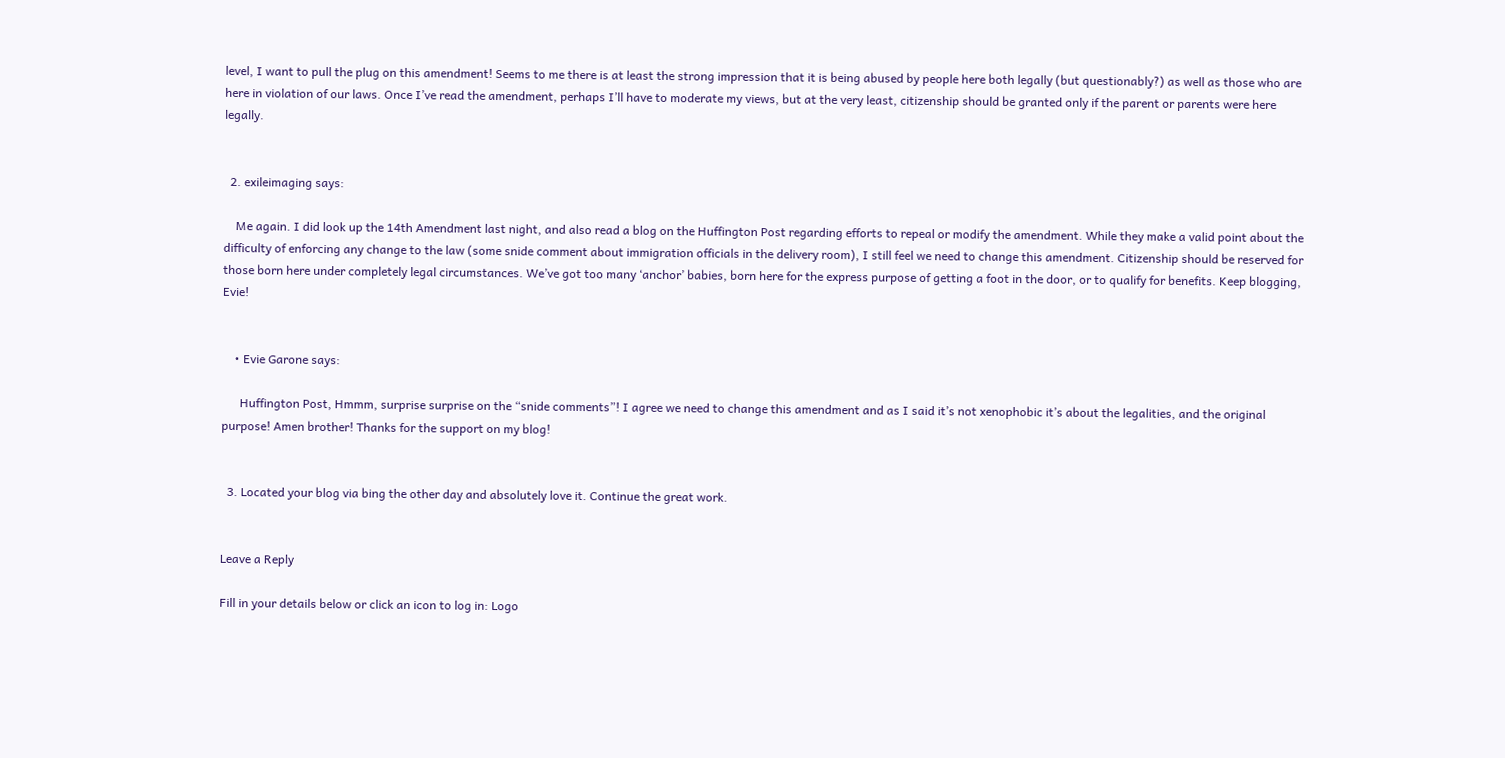level, I want to pull the plug on this amendment! Seems to me there is at least the strong impression that it is being abused by people here both legally (but questionably?) as well as those who are here in violation of our laws. Once I’ve read the amendment, perhaps I’ll have to moderate my views, but at the very least, citizenship should be granted only if the parent or parents were here legally.


  2. exileimaging says:

    Me again. I did look up the 14th Amendment last night, and also read a blog on the Huffington Post regarding efforts to repeal or modify the amendment. While they make a valid point about the difficulty of enforcing any change to the law (some snide comment about immigration officials in the delivery room), I still feel we need to change this amendment. Citizenship should be reserved for those born here under completely legal circumstances. We’ve got too many ‘anchor’ babies, born here for the express purpose of getting a foot in the door, or to qualify for benefits. Keep blogging, Evie!


    • Evie Garone says:

      Huffington Post, Hmmm, surprise surprise on the “snide comments”! I agree we need to change this amendment and as I said it’s not xenophobic it’s about the legalities, and the original purpose! Amen brother! Thanks for the support on my blog!


  3. Located your blog via bing the other day and absolutely love it. Continue the great work.


Leave a Reply

Fill in your details below or click an icon to log in: Logo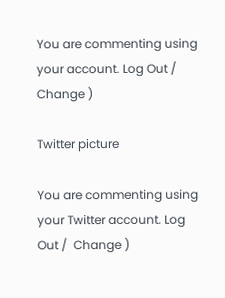You are commenting using your account. Log Out /  Change )

Twitter picture

You are commenting using your Twitter account. Log Out /  Change )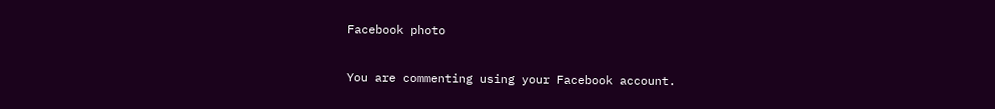Facebook photo

You are commenting using your Facebook account.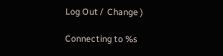Log Out /  Change )

Connecting to %s